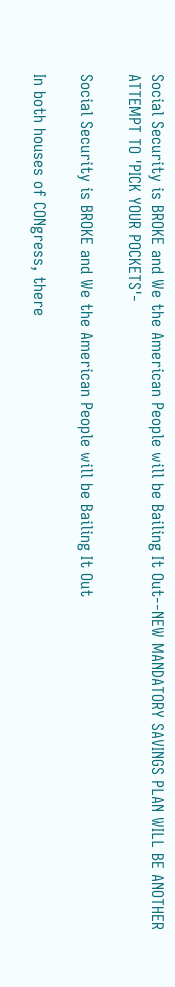Social Security is BROKE and We the American People will be Bailing It Out--NEW MANDATORY SAVINGS PLAN WILL BE ANOTHER ATTEMPT TO 'PICK YOUR POCKETS'-

Social Security is BROKE and We the American People will be Bailing It Out

In both houses of CONgress, there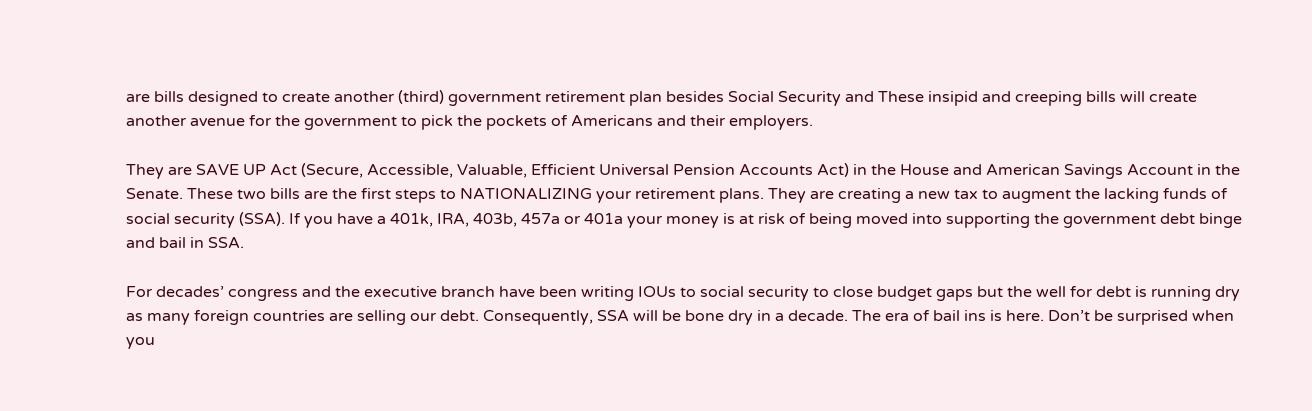are bills designed to create another (third) government retirement plan besides Social Security and These insipid and creeping bills will create another avenue for the government to pick the pockets of Americans and their employers.

They are SAVE UP Act (Secure, Accessible, Valuable, Efficient Universal Pension Accounts Act) in the House and American Savings Account in the Senate. These two bills are the first steps to NATIONALIZING your retirement plans. They are creating a new tax to augment the lacking funds of social security (SSA). If you have a 401k, IRA, 403b, 457a or 401a your money is at risk of being moved into supporting the government debt binge and bail in SSA.

For decades’ congress and the executive branch have been writing IOUs to social security to close budget gaps but the well for debt is running dry as many foreign countries are selling our debt. Consequently, SSA will be bone dry in a decade. The era of bail ins is here. Don’t be surprised when you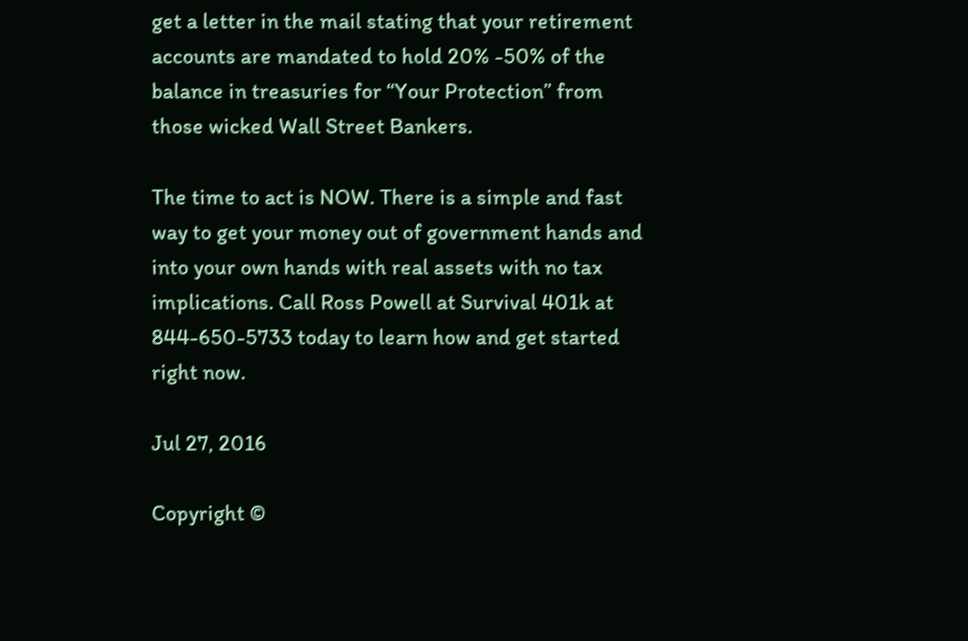get a letter in the mail stating that your retirement accounts are mandated to hold 20% -50% of the balance in treasuries for “Your Protection” from those wicked Wall Street Bankers.

The time to act is NOW. There is a simple and fast way to get your money out of government hands and into your own hands with real assets with no tax implications. Call Ross Powell at Survival 401k at 844-650-5733 today to learn how and get started right now.

Jul 27, 2016

Copyright ©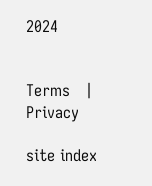2024


Terms   |  Privacy

site index